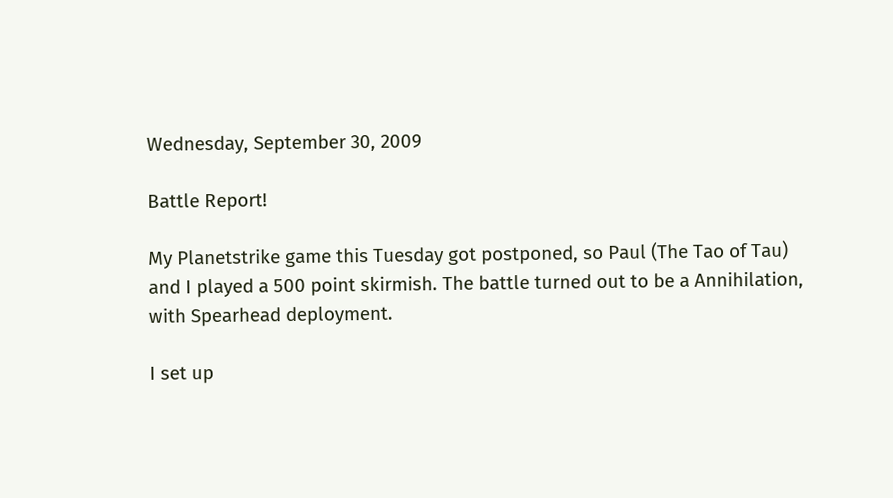Wednesday, September 30, 2009

Battle Report!

My Planetstrike game this Tuesday got postponed, so Paul (The Tao of Tau) and I played a 500 point skirmish. The battle turned out to be a Annihilation, with Spearhead deployment.

I set up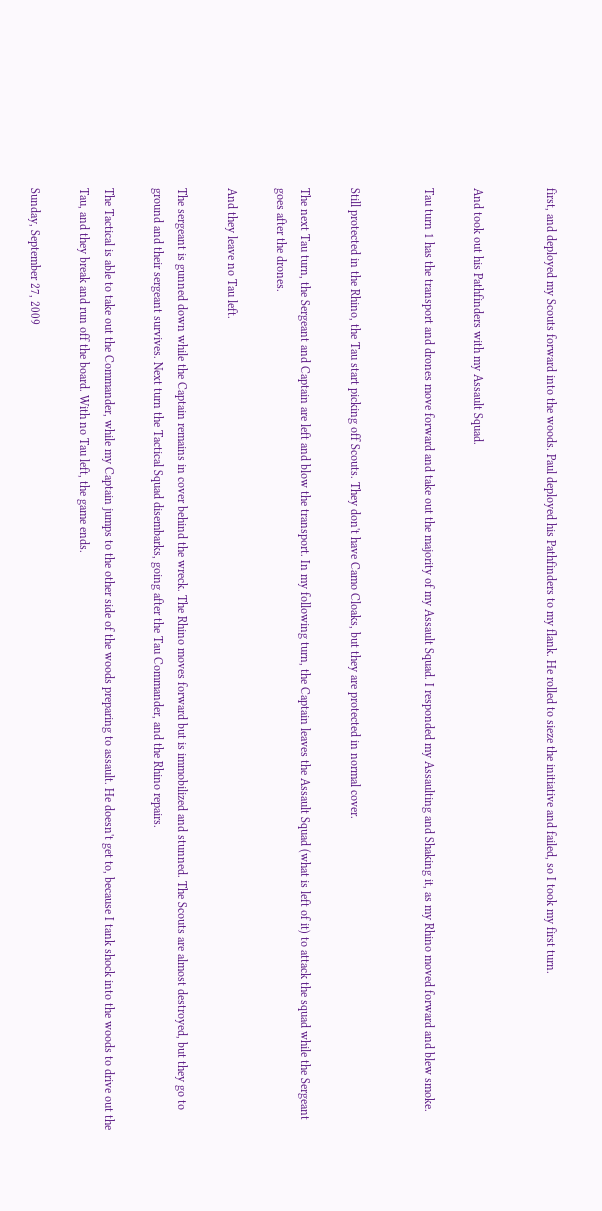first, and deployed my Scouts forward into the woods. Paul deployed his Pathfinders to my flank. He rolled to sieze the initiative and failed, so I took my first turn.


And took out his Pathfinders with my Assault Squad.

Tau turn 1 has the transport and drones move forward and take out the majority of my Assault Squad. I responded my Assaulting and Shaking it, as my Rhino moved forward and blew smoke.


Still protected in the Rhino, the Tau start picking off Scouts. They don't have Camo Cloaks, but they are protected in normal cover.

The next Tau turn, the Sergeant and Captain are left and blow the transport. In my following turn, the Captain leaves the Assault Squad (what is left of it) to attack the squad while the Sergeant goes after the drones.

And they leave no Tau left.

The sergeant is gunned down while the Captain remains in cover behind the wreck. The Rhino moves forward but is immobilized and stunned. The Scouts are almost destroyed, but they go to ground and their sergeant survives. Next turn the Tactical Squad disembarks, going after the Tau Commander, and the Rhino repairs.

The Tactical is able to take out the Commander, while my Captain jumps to the other side of the woods preparing to assault. He doesn't get to, because I tank shock into the woods to drive out the Tau, and they break and run off the board. With no Tau left, the game ends.

Sunday, September 27, 2009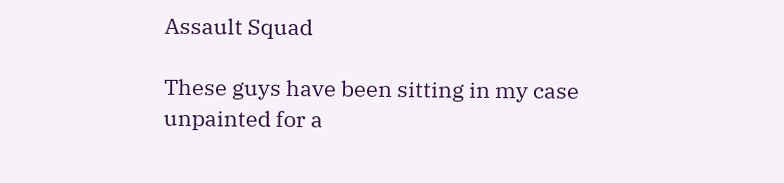Assault Squad

These guys have been sitting in my case unpainted for a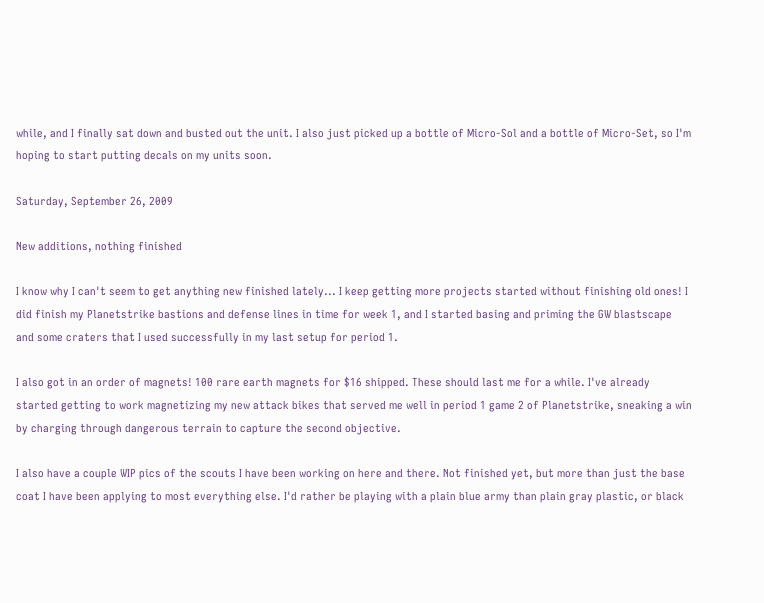while, and I finally sat down and busted out the unit. I also just picked up a bottle of Micro-Sol and a bottle of Micro-Set, so I'm hoping to start putting decals on my units soon.

Saturday, September 26, 2009

New additions, nothing finished

I know why I can't seem to get anything new finished lately... I keep getting more projects started without finishing old ones! I did finish my Planetstrike bastions and defense lines in time for week 1, and I started basing and priming the GW blastscape and some craters that I used successfully in my last setup for period 1.

I also got in an order of magnets! 100 rare earth magnets for $16 shipped. These should last me for a while. I've already started getting to work magnetizing my new attack bikes that served me well in period 1 game 2 of Planetstrike, sneaking a win by charging through dangerous terrain to capture the second objective.

I also have a couple WIP pics of the scouts I have been working on here and there. Not finished yet, but more than just the base coat I have been applying to most everything else. I'd rather be playing with a plain blue army than plain gray plastic, or black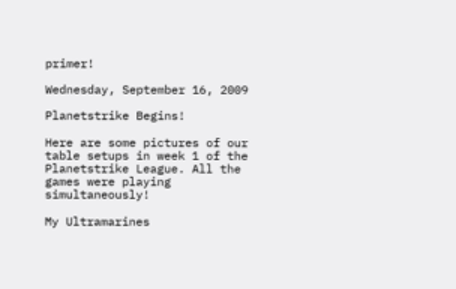primer!

Wednesday, September 16, 2009

Planetstrike Begins!

Here are some pictures of our table setups in week 1 of the Planetstrike League. All the games were playing simultaneously!

My Ultramarines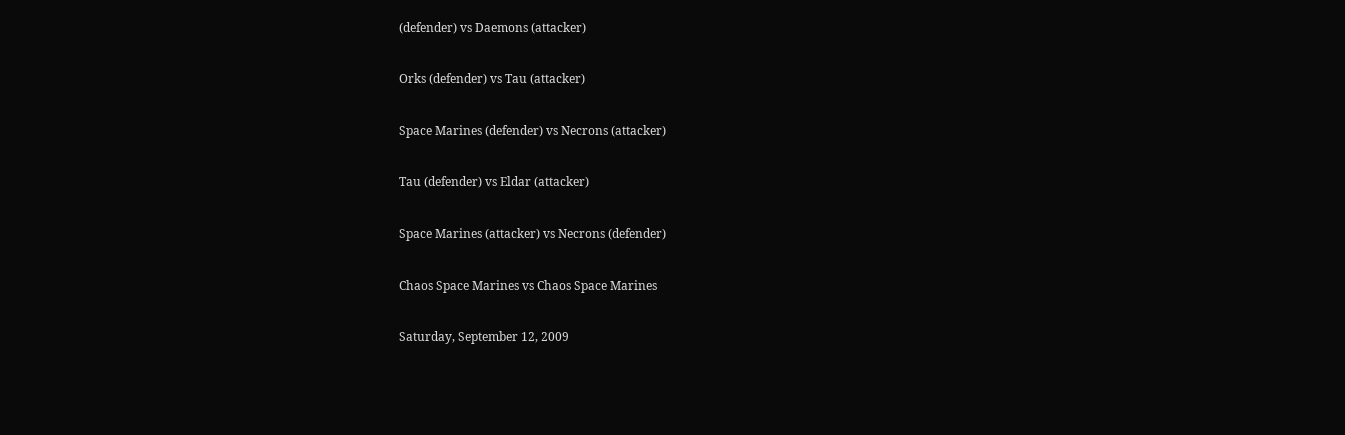(defender) vs Daemons (attacker)

Orks (defender) vs Tau (attacker)

Space Marines (defender) vs Necrons (attacker)

Tau (defender) vs Eldar (attacker)

Space Marines (attacker) vs Necrons (defender)

Chaos Space Marines vs Chaos Space Marines

Saturday, September 12, 2009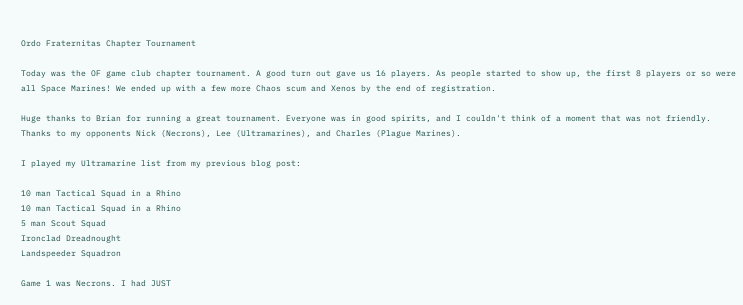Ordo Fraternitas Chapter Tournament

Today was the OF game club chapter tournament. A good turn out gave us 16 players. As people started to show up, the first 8 players or so were all Space Marines! We ended up with a few more Chaos scum and Xenos by the end of registration.

Huge thanks to Brian for running a great tournament. Everyone was in good spirits, and I couldn't think of a moment that was not friendly. Thanks to my opponents Nick (Necrons), Lee (Ultramarines), and Charles (Plague Marines).

I played my Ultramarine list from my previous blog post:

10 man Tactical Squad in a Rhino
10 man Tactical Squad in a Rhino
5 man Scout Squad
Ironclad Dreadnought
Landspeeder Squadron

Game 1 was Necrons. I had JUST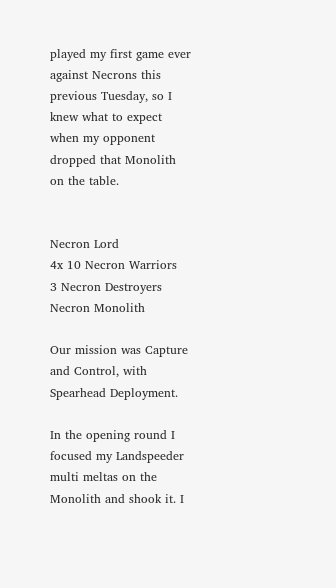played my first game ever against Necrons this previous Tuesday, so I knew what to expect when my opponent dropped that Monolith on the table.


Necron Lord
4x 10 Necron Warriors
3 Necron Destroyers
Necron Monolith

Our mission was Capture and Control, with Spearhead Deployment.

In the opening round I focused my Landspeeder multi meltas on the Monolith and shook it. I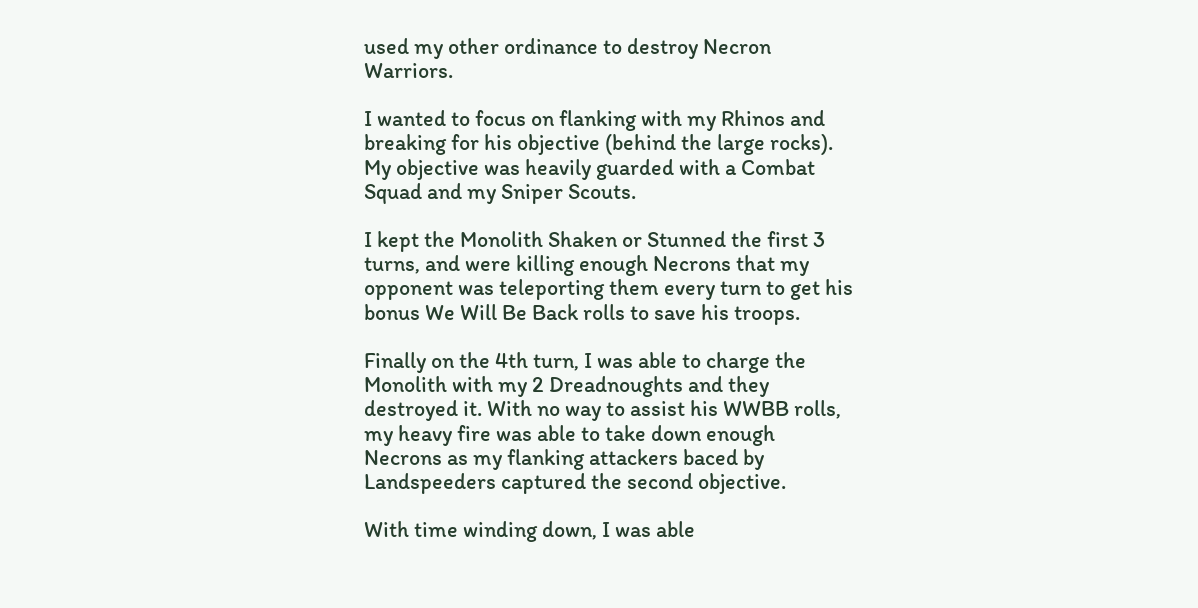used my other ordinance to destroy Necron Warriors.

I wanted to focus on flanking with my Rhinos and breaking for his objective (behind the large rocks). My objective was heavily guarded with a Combat Squad and my Sniper Scouts.

I kept the Monolith Shaken or Stunned the first 3 turns, and were killing enough Necrons that my opponent was teleporting them every turn to get his bonus We Will Be Back rolls to save his troops.

Finally on the 4th turn, I was able to charge the Monolith with my 2 Dreadnoughts and they destroyed it. With no way to assist his WWBB rolls, my heavy fire was able to take down enough Necrons as my flanking attackers baced by Landspeeders captured the second objective.

With time winding down, I was able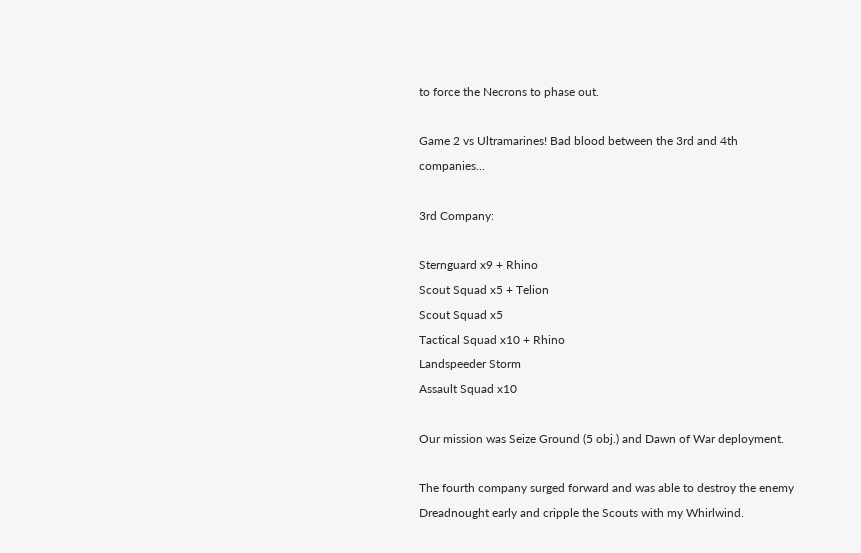to force the Necrons to phase out.

Game 2 vs Ultramarines! Bad blood between the 3rd and 4th companies...

3rd Company:

Sternguard x9 + Rhino
Scout Squad x5 + Telion
Scout Squad x5
Tactical Squad x10 + Rhino
Landspeeder Storm
Assault Squad x10

Our mission was Seize Ground (5 obj.) and Dawn of War deployment.

The fourth company surged forward and was able to destroy the enemy Dreadnought early and cripple the Scouts with my Whirlwind.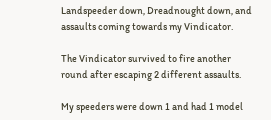Landspeeder down, Dreadnought down, and assaults coming towards my Vindicator.

The Vindicator survived to fire another round after escaping 2 different assaults.

My speeders were down 1 and had 1 model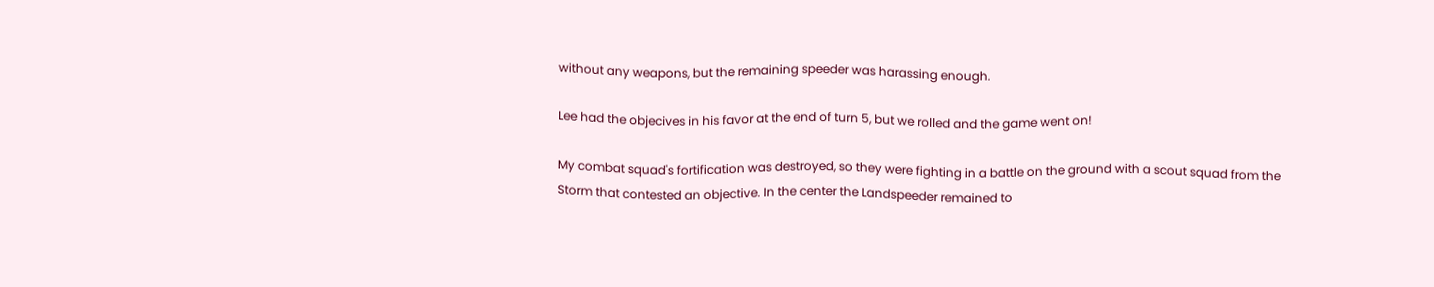without any weapons, but the remaining speeder was harassing enough.

Lee had the objecives in his favor at the end of turn 5, but we rolled and the game went on!

My combat squad's fortification was destroyed, so they were fighting in a battle on the ground with a scout squad from the Storm that contested an objective. In the center the Landspeeder remained to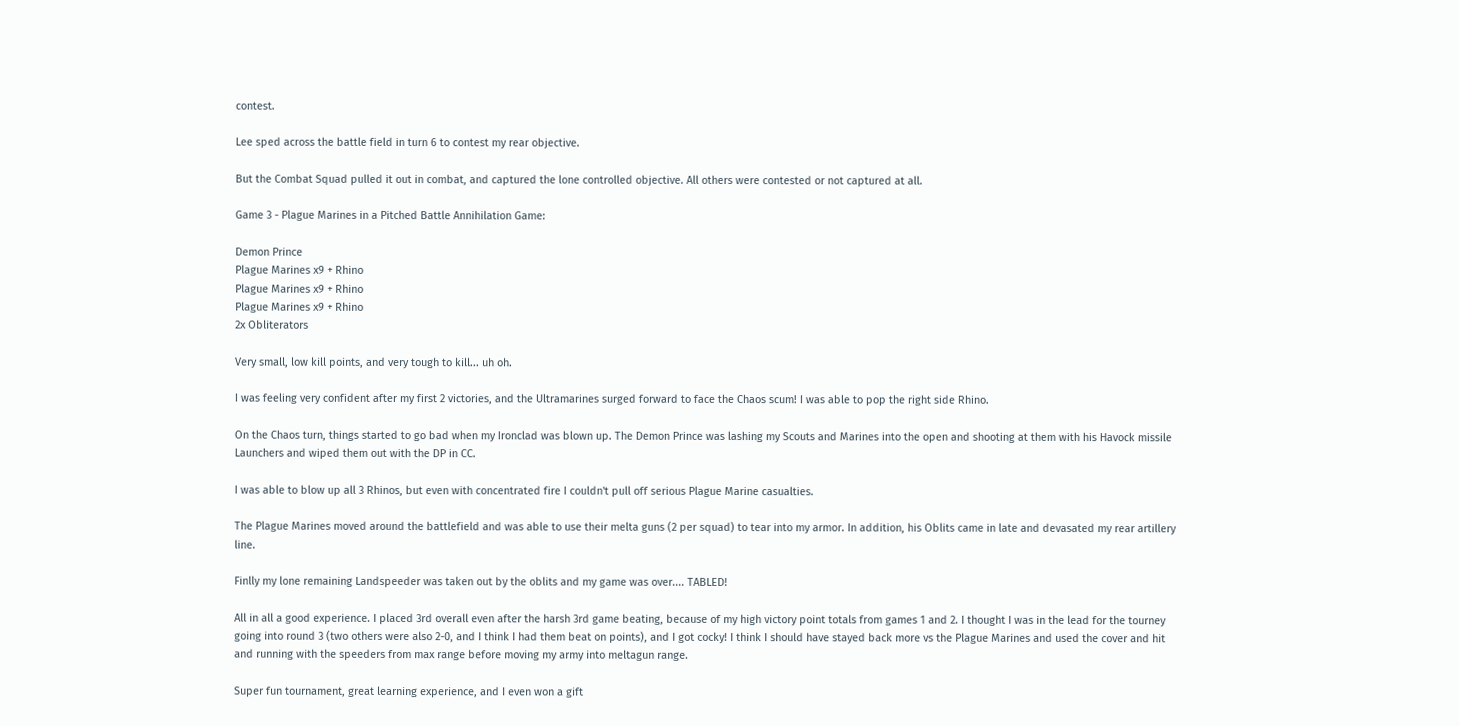contest.

Lee sped across the battle field in turn 6 to contest my rear objective.

But the Combat Squad pulled it out in combat, and captured the lone controlled objective. All others were contested or not captured at all.

Game 3 - Plague Marines in a Pitched Battle Annihilation Game:

Demon Prince
Plague Marines x9 + Rhino
Plague Marines x9 + Rhino
Plague Marines x9 + Rhino
2x Obliterators

Very small, low kill points, and very tough to kill... uh oh.

I was feeling very confident after my first 2 victories, and the Ultramarines surged forward to face the Chaos scum! I was able to pop the right side Rhino.

On the Chaos turn, things started to go bad when my Ironclad was blown up. The Demon Prince was lashing my Scouts and Marines into the open and shooting at them with his Havock missile Launchers and wiped them out with the DP in CC.

I was able to blow up all 3 Rhinos, but even with concentrated fire I couldn't pull off serious Plague Marine casualties.

The Plague Marines moved around the battlefield and was able to use their melta guns (2 per squad) to tear into my armor. In addition, his Oblits came in late and devasated my rear artillery line.

Finlly my lone remaining Landspeeder was taken out by the oblits and my game was over.... TABLED!

All in all a good experience. I placed 3rd overall even after the harsh 3rd game beating, because of my high victory point totals from games 1 and 2. I thought I was in the lead for the tourney going into round 3 (two others were also 2-0, and I think I had them beat on points), and I got cocky! I think I should have stayed back more vs the Plague Marines and used the cover and hit and running with the speeders from max range before moving my army into meltagun range.

Super fun tournament, great learning experience, and I even won a gift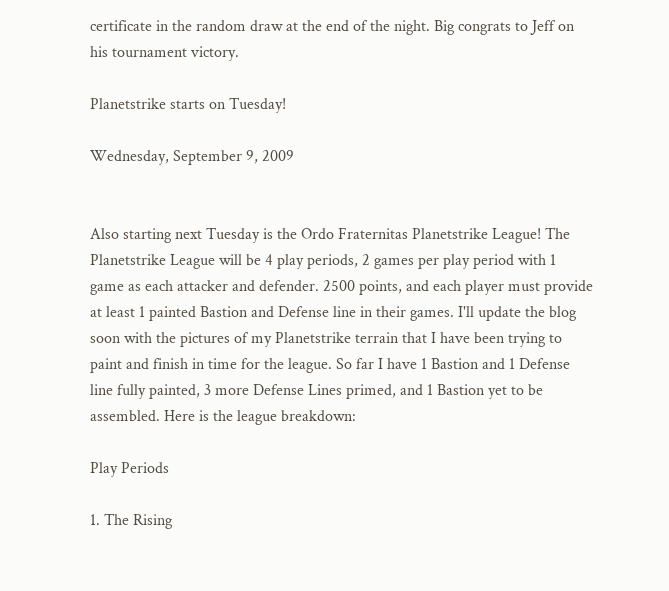certificate in the random draw at the end of the night. Big congrats to Jeff on his tournament victory.

Planetstrike starts on Tuesday!

Wednesday, September 9, 2009


Also starting next Tuesday is the Ordo Fraternitas Planetstrike League! The Planetstrike League will be 4 play periods, 2 games per play period with 1 game as each attacker and defender. 2500 points, and each player must provide at least 1 painted Bastion and Defense line in their games. I'll update the blog soon with the pictures of my Planetstrike terrain that I have been trying to paint and finish in time for the league. So far I have 1 Bastion and 1 Defense line fully painted, 3 more Defense Lines primed, and 1 Bastion yet to be assembled. Here is the league breakdown:

Play Periods

1. The Rising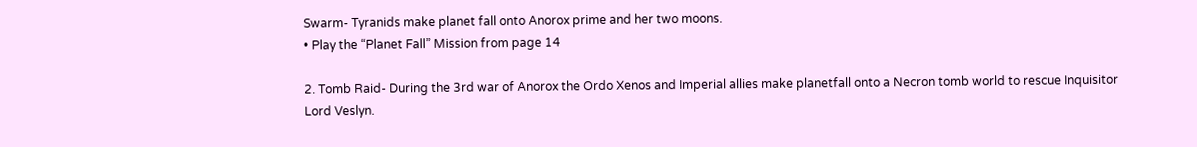Swarm- Tyranids make planet fall onto Anorox prime and her two moons.
• Play the “Planet Fall” Mission from page 14

2. Tomb Raid- During the 3rd war of Anorox the Ordo Xenos and Imperial allies make planetfall onto a Necron tomb world to rescue Inquisitor Lord Veslyn.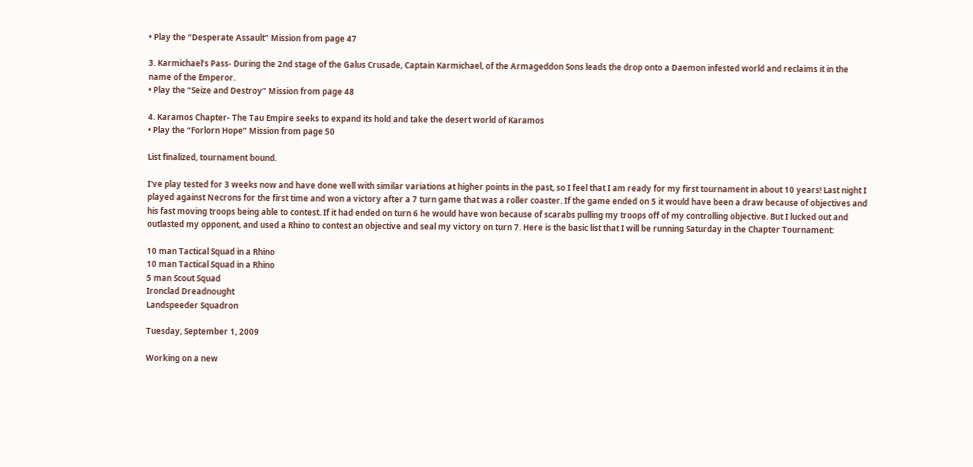• Play the “Desperate Assault” Mission from page 47

3. Karmichael’s Pass- During the 2nd stage of the Galus Crusade, Captain Karmichael, of the Armageddon Sons leads the drop onto a Daemon infested world and reclaims it in the name of the Emperor.
• Play the “Seize and Destroy” Mission from page 48

4. Karamos Chapter- The Tau Empire seeks to expand its hold and take the desert world of Karamos
• Play the “Forlorn Hope” Mission from page 50

List finalized, tournament bound.

I've play tested for 3 weeks now and have done well with similar variations at higher points in the past, so I feel that I am ready for my first tournament in about 10 years! Last night I played against Necrons for the first time and won a victory after a 7 turn game that was a roller coaster. If the game ended on 5 it would have been a draw because of objectives and his fast moving troops being able to contest. If it had ended on turn 6 he would have won because of scarabs pulling my troops off of my controlling objective. But I lucked out and outlasted my opponent, and used a Rhino to contest an objective and seal my victory on turn 7. Here is the basic list that I will be running Saturday in the Chapter Tournament:

10 man Tactical Squad in a Rhino
10 man Tactical Squad in a Rhino
5 man Scout Squad
Ironclad Dreadnought
Landspeeder Squadron

Tuesday, September 1, 2009

Working on a new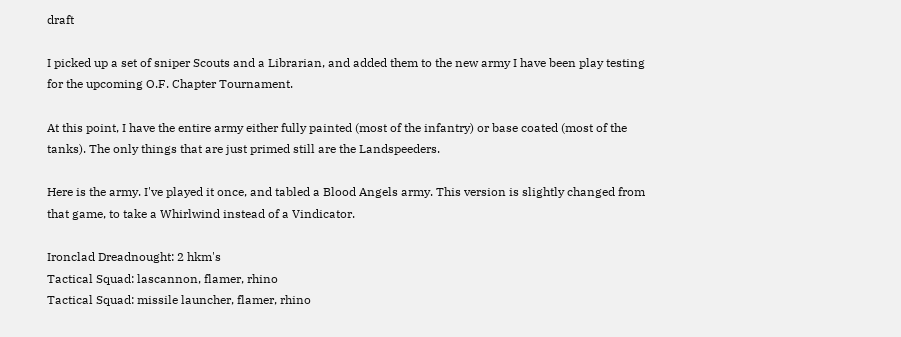draft

I picked up a set of sniper Scouts and a Librarian, and added them to the new army I have been play testing for the upcoming O.F. Chapter Tournament.

At this point, I have the entire army either fully painted (most of the infantry) or base coated (most of the tanks). The only things that are just primed still are the Landspeeders.

Here is the army. I've played it once, and tabled a Blood Angels army. This version is slightly changed from that game, to take a Whirlwind instead of a Vindicator.

Ironclad Dreadnought: 2 hkm's
Tactical Squad: lascannon, flamer, rhino
Tactical Squad: missile launcher, flamer, rhino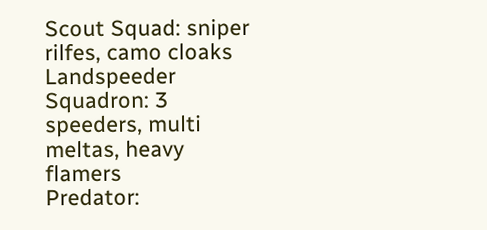Scout Squad: sniper rilfes, camo cloaks
Landspeeder Squadron: 3 speeders, multi meltas, heavy flamers
Predator: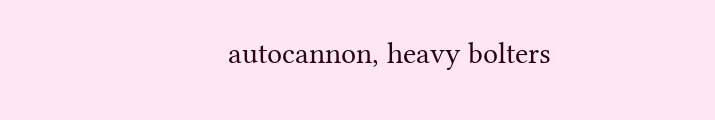autocannon, heavy bolters